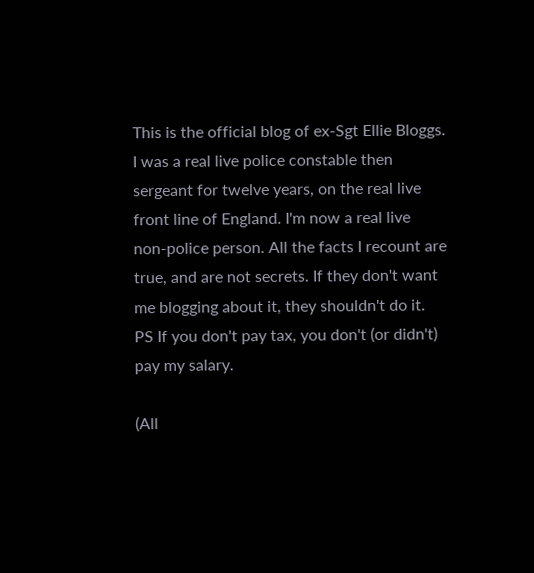This is the official blog of ex-Sgt Ellie Bloggs. I was a real live police constable then sergeant for twelve years, on the real live front line of England. I'm now a real live non-police person. All the facts I recount are true, and are not secrets. If they don't want me blogging about it, they shouldn't do it. PS If you don't pay tax, you don't (or didn't) pay my salary.

(All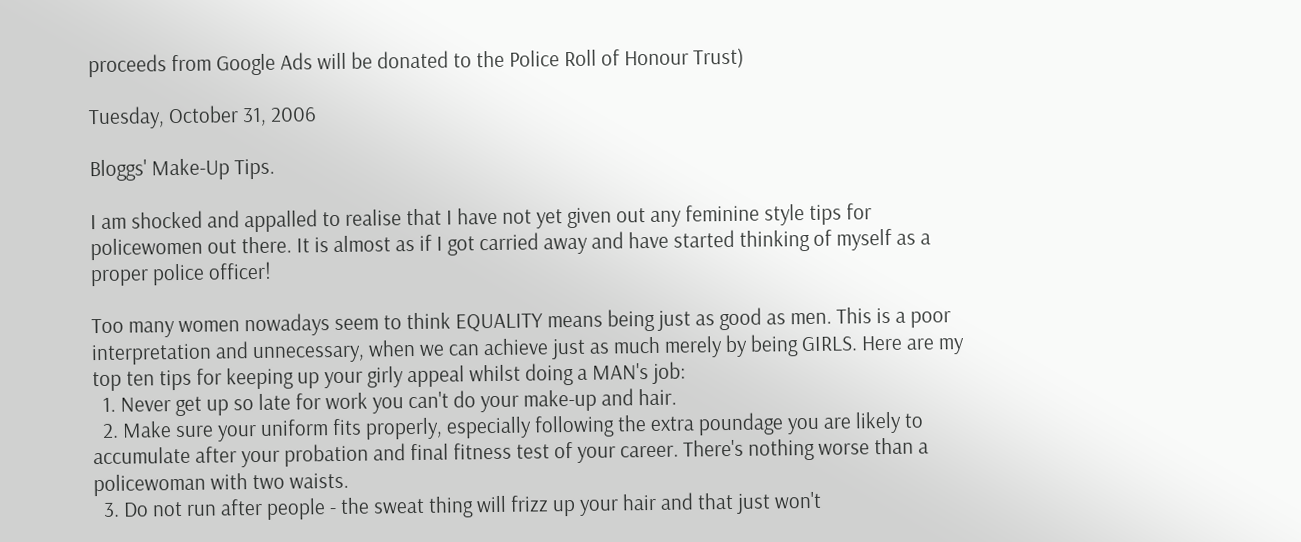proceeds from Google Ads will be donated to the Police Roll of Honour Trust)

Tuesday, October 31, 2006

Bloggs' Make-Up Tips.

I am shocked and appalled to realise that I have not yet given out any feminine style tips for policewomen out there. It is almost as if I got carried away and have started thinking of myself as a proper police officer!

Too many women nowadays seem to think EQUALITY means being just as good as men. This is a poor interpretation and unnecessary, when we can achieve just as much merely by being GIRLS. Here are my top ten tips for keeping up your girly appeal whilst doing a MAN's job:
  1. Never get up so late for work you can't do your make-up and hair.
  2. Make sure your uniform fits properly, especially following the extra poundage you are likely to accumulate after your probation and final fitness test of your career. There's nothing worse than a policewoman with two waists.
  3. Do not run after people - the sweat thing will frizz up your hair and that just won't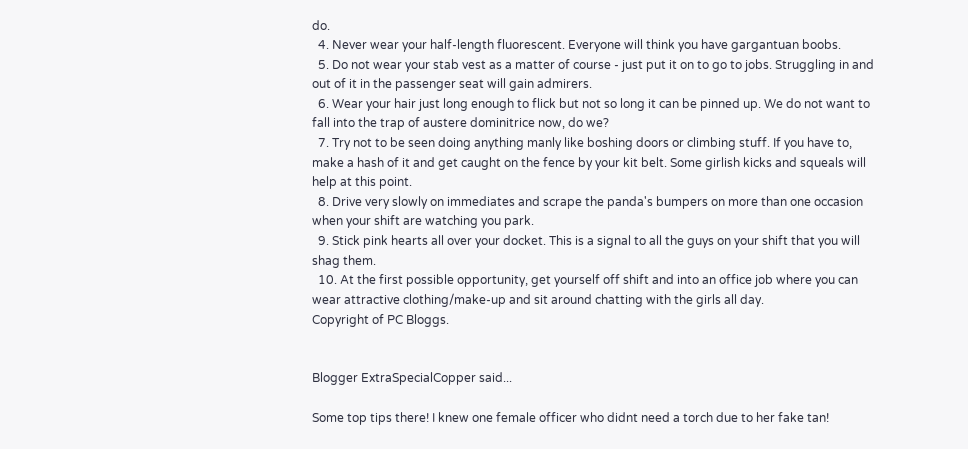do.
  4. Never wear your half-length fluorescent. Everyone will think you have gargantuan boobs.
  5. Do not wear your stab vest as a matter of course - just put it on to go to jobs. Struggling in and out of it in the passenger seat will gain admirers.
  6. Wear your hair just long enough to flick but not so long it can be pinned up. We do not want to fall into the trap of austere dominitrice now, do we?
  7. Try not to be seen doing anything manly like boshing doors or climbing stuff. If you have to, make a hash of it and get caught on the fence by your kit belt. Some girlish kicks and squeals will help at this point.
  8. Drive very slowly on immediates and scrape the panda's bumpers on more than one occasion when your shift are watching you park.
  9. Stick pink hearts all over your docket. This is a signal to all the guys on your shift that you will shag them.
  10. At the first possible opportunity, get yourself off shift and into an office job where you can wear attractive clothing/make-up and sit around chatting with the girls all day.
Copyright of PC Bloggs.


Blogger ExtraSpecialCopper said...

Some top tips there! I knew one female officer who didnt need a torch due to her fake tan!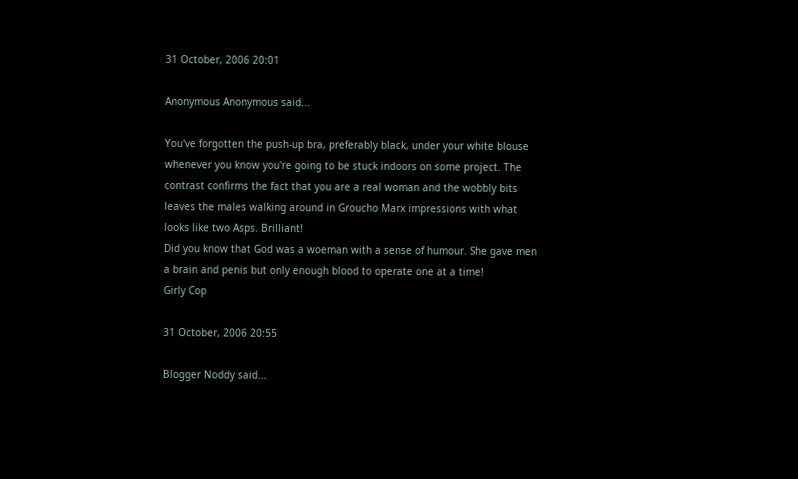31 October, 2006 20:01

Anonymous Anonymous said...

You've forgotten the push-up bra, preferably black, under your white blouse whenever you know you're going to be stuck indoors on some project. The contrast confirms the fact that you are a real woman and the wobbly bits leaves the males walking around in Groucho Marx impressions with what looks like two Asps. Brilliant!
Did you know that God was a woeman with a sense of humour. She gave men a brain and penis but only enough blood to operate one at a time!
Girly Cop

31 October, 2006 20:55

Blogger Noddy said...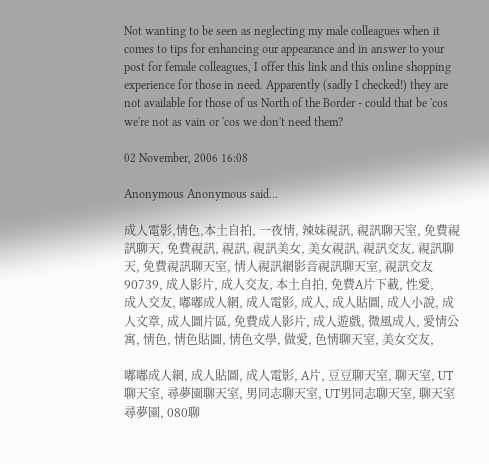Not wanting to be seen as neglecting my male colleagues when it comes to tips for enhancing our appearance and in answer to your post for female colleagues, I offer this link and this online shopping experience for those in need. Apparently (sadly I checked!) they are not available for those of us North of the Border - could that be 'cos we're not as vain or 'cos we don't need them?

02 November, 2006 16:08

Anonymous Anonymous said...

成人電影,情色,本土自拍, 一夜情, 辣妹視訊, 視訊聊天室, 免費視訊聊天, 免費視訊, 視訊, 視訊美女, 美女視訊, 視訊交友, 視訊聊天, 免費視訊聊天室, 情人視訊網影音視訊聊天室, 視訊交友90739, 成人影片, 成人交友, 本土自拍, 免費A片下載, 性愛,
成人交友, 嘟嘟成人網, 成人電影, 成人, 成人貼圖, 成人小說, 成人文章, 成人圖片區, 免費成人影片, 成人遊戲, 微風成人, 愛情公寓, 情色, 情色貼圖, 情色文學, 做愛, 色情聊天室, 美女交友,

嘟嘟成人網, 成人貼圖, 成人電影, A片, 豆豆聊天室, 聊天室, UT聊天室, 尋夢園聊天室, 男同志聊天室, UT男同志聊天室, 聊天室尋夢園, 080聊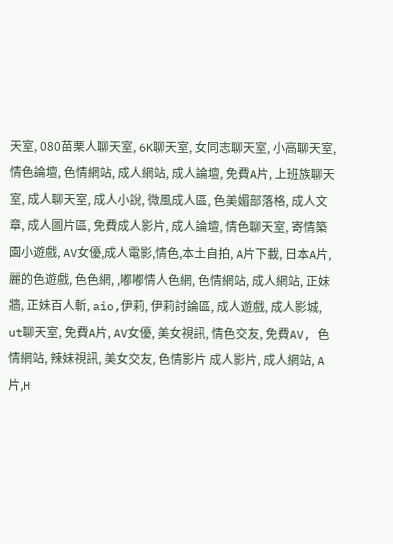天室, 080苗栗人聊天室, 6K聊天室, 女同志聊天室, 小高聊天室, 情色論壇, 色情網站, 成人網站, 成人論壇, 免費A片, 上班族聊天室, 成人聊天室, 成人小說, 微風成人區, 色美媚部落格, 成人文章, 成人圖片區, 免費成人影片, 成人論壇, 情色聊天室, 寄情築園小遊戲, AV女優,成人電影,情色,本土自拍, A片下載, 日本A片, 麗的色遊戲, 色色網, ,嘟嘟情人色網, 色情網站, 成人網站, 正妹牆, 正妹百人斬, aio,伊莉, 伊莉討論區, 成人遊戲, 成人影城,
ut聊天室, 免費A片, AV女優, 美女視訊, 情色交友, 免費AV, 色情網站, 辣妹視訊, 美女交友, 色情影片 成人影片, 成人網站, A片,H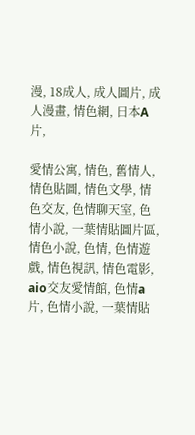漫, 18成人, 成人圖片, 成人漫畫, 情色網, 日本A片,

愛情公寓, 情色, 舊情人, 情色貼圖, 情色文學, 情色交友, 色情聊天室, 色情小說, 一葉情貼圖片區, 情色小說, 色情, 色情遊戲, 情色視訊, 情色電影, aio交友愛情館, 色情a片, 色情小說, 一葉情貼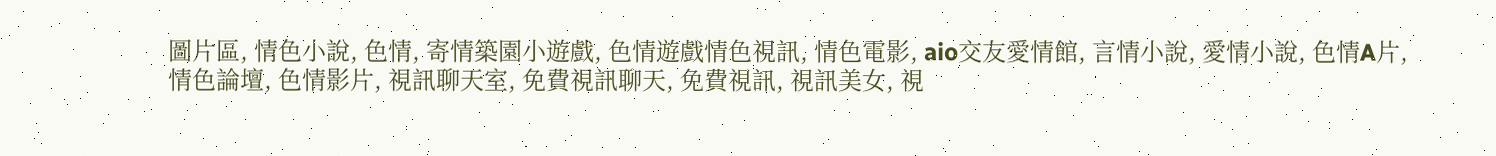圖片區, 情色小說, 色情, 寄情築園小遊戲, 色情遊戲情色視訊, 情色電影, aio交友愛情館, 言情小說, 愛情小說, 色情A片, 情色論壇, 色情影片, 視訊聊天室, 免費視訊聊天, 免費視訊, 視訊美女, 視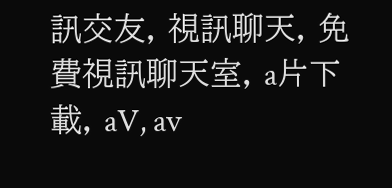訊交友, 視訊聊天, 免費視訊聊天室, a片下載, aV, av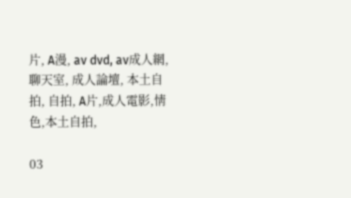片, A漫, av dvd, av成人網, 聊天室, 成人論壇, 本土自拍, 自拍, A片,成人電影,情色,本土自拍,

03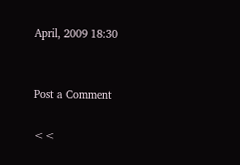April, 2009 18:30


Post a Comment

<<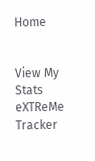Home


View My Stats
eXTReMe Tracker